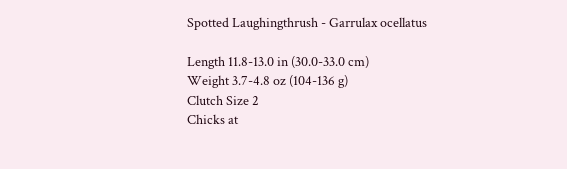Spotted Laughingthrush - Garrulax ocellatus

Length 11.8-13.0 in (30.0-33.0 cm)
Weight 3.7-4.8 oz (104-136 g)
Clutch Size 2
Chicks at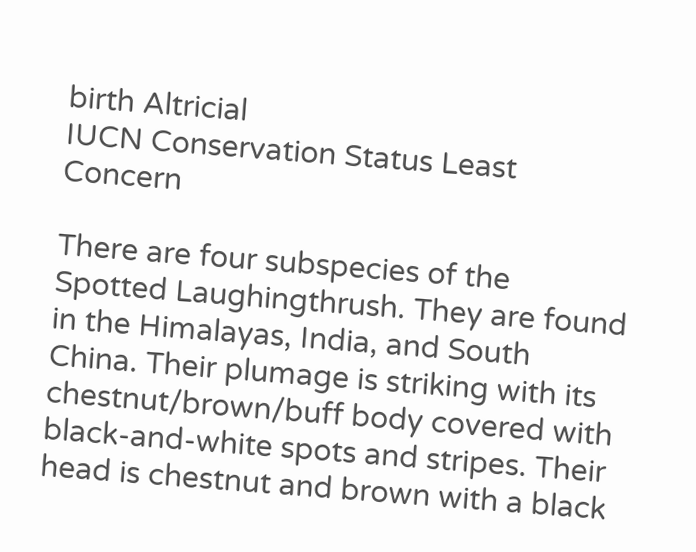birth Altricial
IUCN Conservation Status Least Concern

There are four subspecies of the Spotted Laughingthrush. They are found in the Himalayas, India, and South China. Their plumage is striking with its chestnut/brown/buff body covered with black-and-white spots and stripes. Their head is chestnut and brown with a black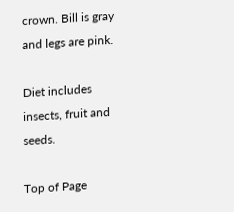crown. Bill is gray and legs are pink.

Diet includes insects, fruit and seeds.

Top of Page